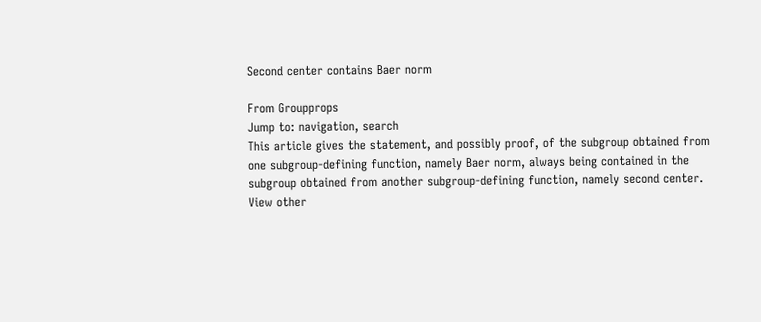Second center contains Baer norm

From Groupprops
Jump to: navigation, search
This article gives the statement, and possibly proof, of the subgroup obtained from one subgroup-defining function, namely Baer norm, always being contained in the subgroup obtained from another subgroup-defining function, namely second center.
View other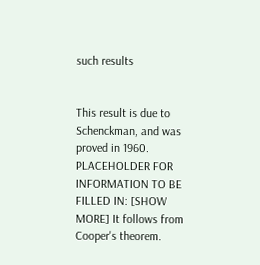such results


This result is due to Schenckman, and was proved in 1960. PLACEHOLDER FOR INFORMATION TO BE FILLED IN: [SHOW MORE] It follows from Cooper's theorem.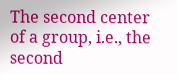The second center of a group, i.e., the second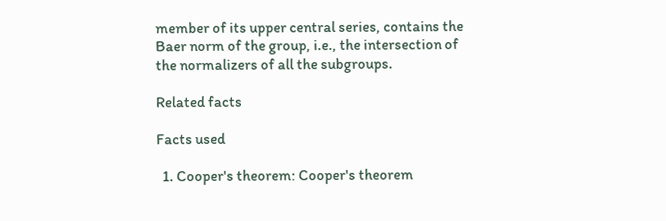member of its upper central series, contains the Baer norm of the group, i.e., the intersection of the normalizers of all the subgroups.

Related facts

Facts used

  1. Cooper's theorem: Cooper's theorem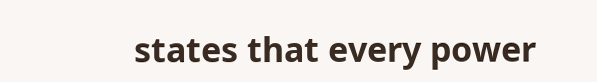states that every power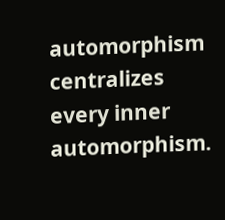automorphism centralizes every inner automorphism.